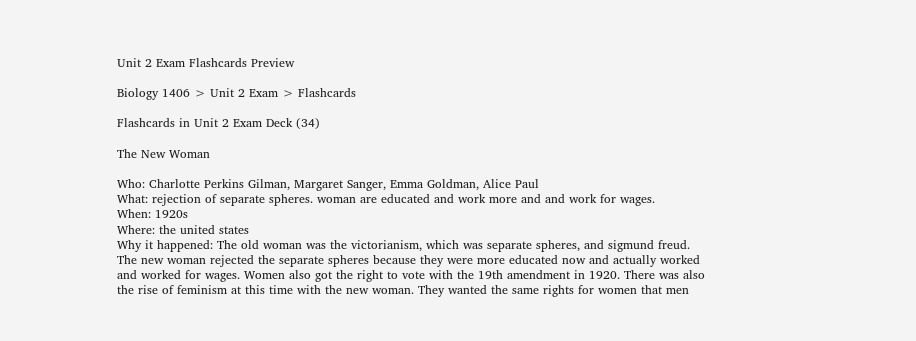Unit 2 Exam Flashcards Preview

Biology 1406 > Unit 2 Exam > Flashcards

Flashcards in Unit 2 Exam Deck (34)

The New Woman

Who: Charlotte Perkins Gilman, Margaret Sanger, Emma Goldman, Alice Paul
What: rejection of separate spheres. woman are educated and work more and and work for wages.
When: 1920s
Where: the united states
Why it happened: The old woman was the victorianism, which was separate spheres, and sigmund freud. The new woman rejected the separate spheres because they were more educated now and actually worked and worked for wages. Women also got the right to vote with the 19th amendment in 1920. There was also the rise of feminism at this time with the new woman. They wanted the same rights for women that men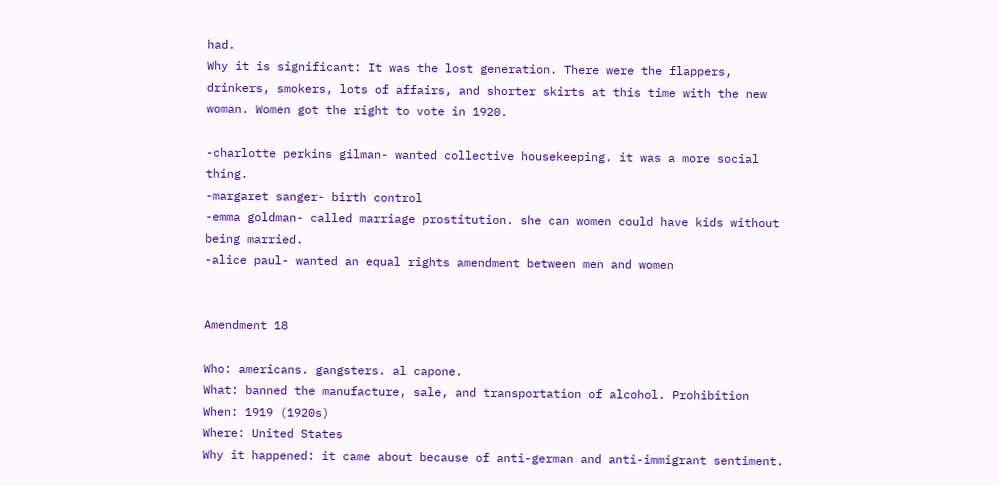had.
Why it is significant: It was the lost generation. There were the flappers, drinkers, smokers, lots of affairs, and shorter skirts at this time with the new woman. Women got the right to vote in 1920.

-charlotte perkins gilman- wanted collective housekeeping. it was a more social thing.
-margaret sanger- birth control
-emma goldman- called marriage prostitution. she can women could have kids without being married.
-alice paul- wanted an equal rights amendment between men and women


Amendment 18

Who: americans. gangsters. al capone.
What: banned the manufacture, sale, and transportation of alcohol. Prohibition
When: 1919 (1920s)
Where: United States
Why it happened: it came about because of anti-german and anti-immigrant sentiment.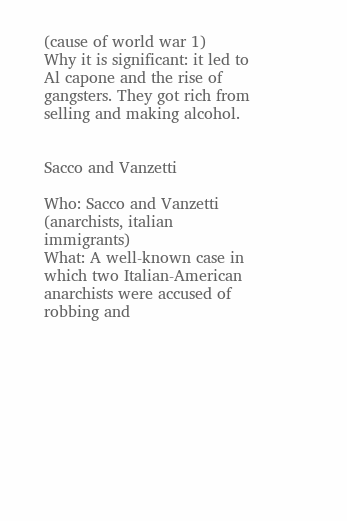(cause of world war 1)
Why it is significant: it led to Al capone and the rise of gangsters. They got rich from selling and making alcohol.


Sacco and Vanzetti

Who: Sacco and Vanzetti (anarchists, italian immigrants)
What: A well-known case in which two Italian-American anarchists were accused of robbing and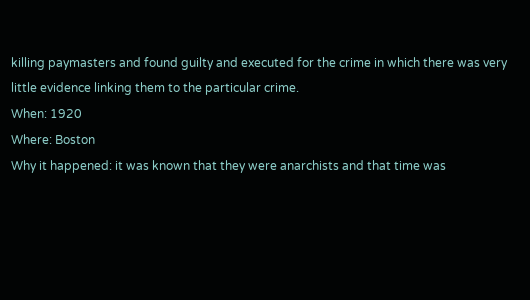killing paymasters and found guilty and executed for the crime in which there was very little evidence linking them to the particular crime.
When: 1920
Where: Boston
Why it happened: it was known that they were anarchists and that time was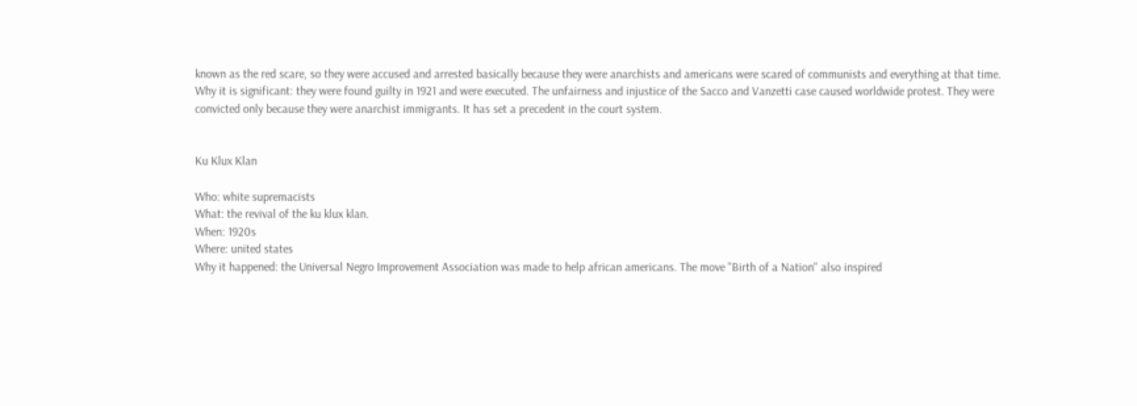known as the red scare, so they were accused and arrested basically because they were anarchists and americans were scared of communists and everything at that time.
Why it is significant: they were found guilty in 1921 and were executed. The unfairness and injustice of the Sacco and Vanzetti case caused worldwide protest. They were convicted only because they were anarchist immigrants. It has set a precedent in the court system.


Ku Klux Klan

Who: white supremacists
What: the revival of the ku klux klan.
When: 1920s
Where: united states
Why it happened: the Universal Negro Improvement Association was made to help african americans. The move "Birth of a Nation" also inspired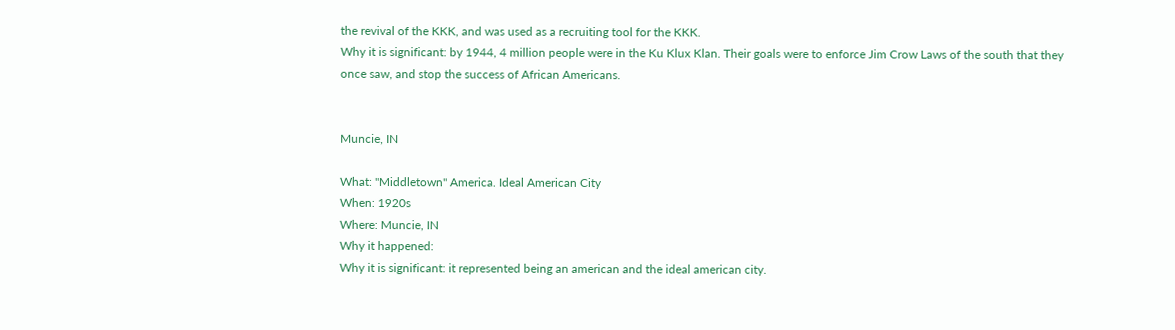the revival of the KKK, and was used as a recruiting tool for the KKK.
Why it is significant: by 1944, 4 million people were in the Ku Klux Klan. Their goals were to enforce Jim Crow Laws of the south that they once saw, and stop the success of African Americans.


Muncie, IN

What: "Middletown" America. Ideal American City
When: 1920s
Where: Muncie, IN
Why it happened:
Why it is significant: it represented being an american and the ideal american city.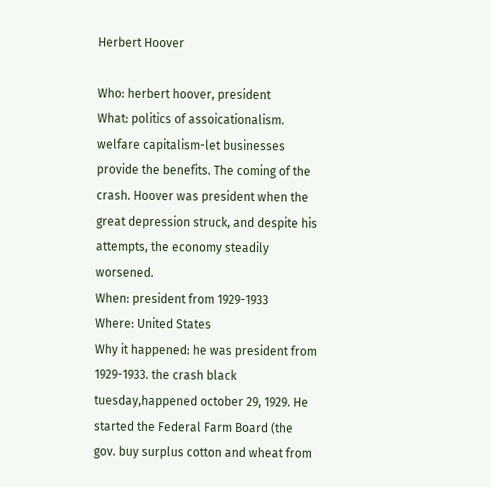Herbert Hoover

Who: herbert hoover, president
What: politics of assoicationalism. welfare capitalism-let businesses provide the benefits. The coming of the crash. Hoover was president when the great depression struck, and despite his attempts, the economy steadily worsened.
When: president from 1929-1933
Where: United States
Why it happened: he was president from 1929-1933. the crash black tuesday,happened october 29, 1929. He started the Federal Farm Board (the gov. buy surplus cotton and wheat from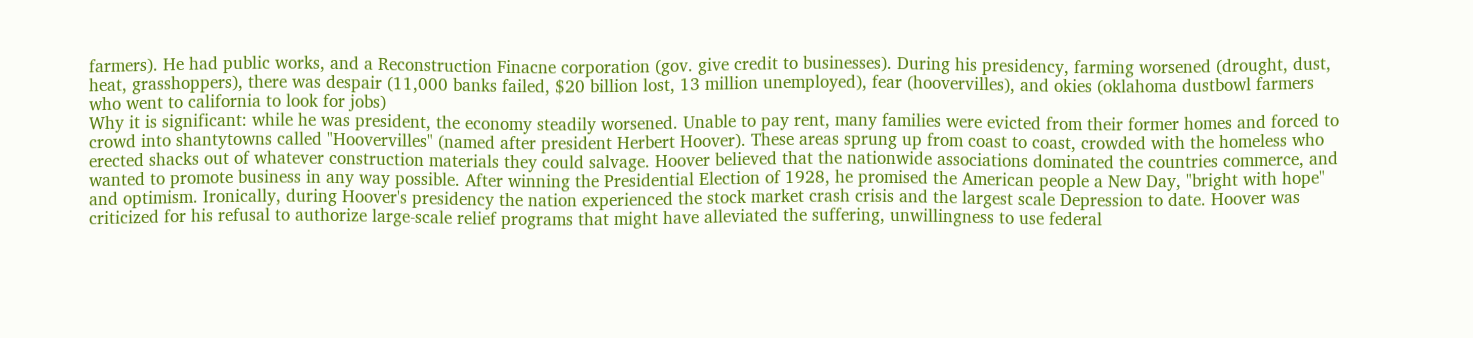farmers). He had public works, and a Reconstruction Finacne corporation (gov. give credit to businesses). During his presidency, farming worsened (drought, dust, heat, grasshoppers), there was despair (11,000 banks failed, $20 billion lost, 13 million unemployed), fear (hoovervilles), and okies (oklahoma dustbowl farmers who went to california to look for jobs)
Why it is significant: while he was president, the economy steadily worsened. Unable to pay rent, many families were evicted from their former homes and forced to crowd into shantytowns called "Hoovervilles" (named after president Herbert Hoover). These areas sprung up from coast to coast, crowded with the homeless who erected shacks out of whatever construction materials they could salvage. Hoover believed that the nationwide associations dominated the countries commerce, and wanted to promote business in any way possible. After winning the Presidential Election of 1928, he promised the American people a New Day, "bright with hope" and optimism. Ironically, during Hoover's presidency the nation experienced the stock market crash crisis and the largest scale Depression to date. Hoover was criticized for his refusal to authorize large-scale relief programs that might have alleviated the suffering, unwillingness to use federal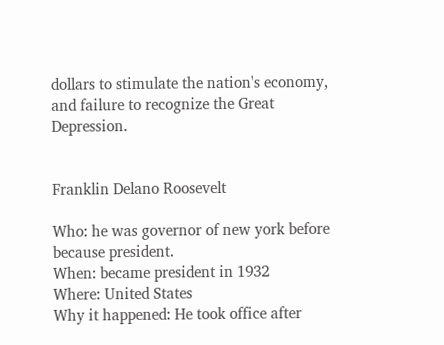dollars to stimulate the nation's economy, and failure to recognize the Great Depression.


Franklin Delano Roosevelt

Who: he was governor of new york before because president.
When: became president in 1932
Where: United States
Why it happened: He took office after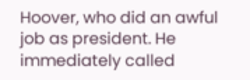Hoover, who did an awful job as president. He immediately called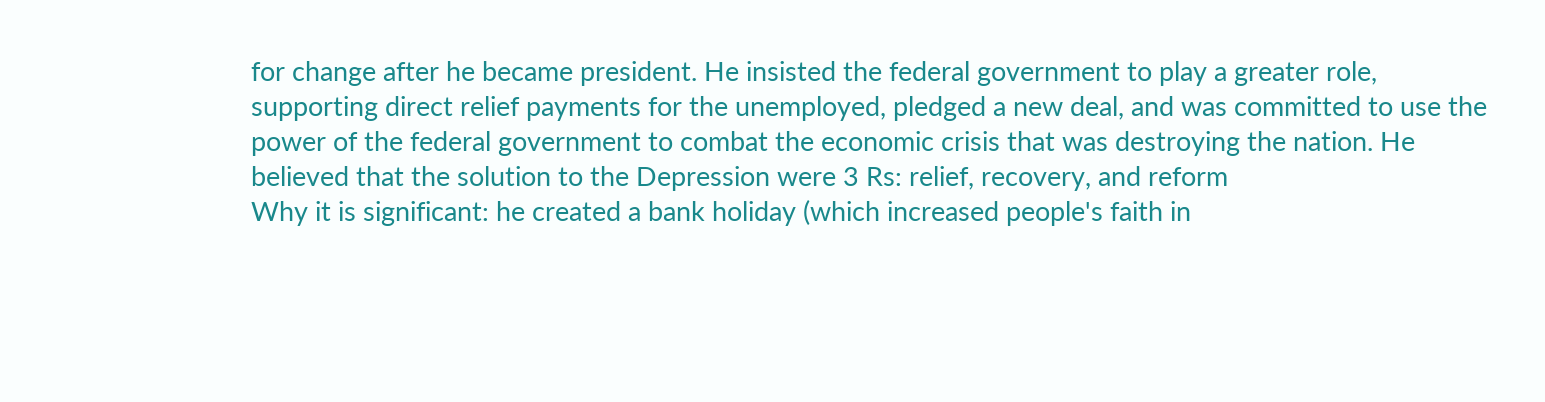for change after he became president. He insisted the federal government to play a greater role, supporting direct relief payments for the unemployed, pledged a new deal, and was committed to use the power of the federal government to combat the economic crisis that was destroying the nation. He believed that the solution to the Depression were 3 Rs: relief, recovery, and reform
Why it is significant: he created a bank holiday (which increased people's faith in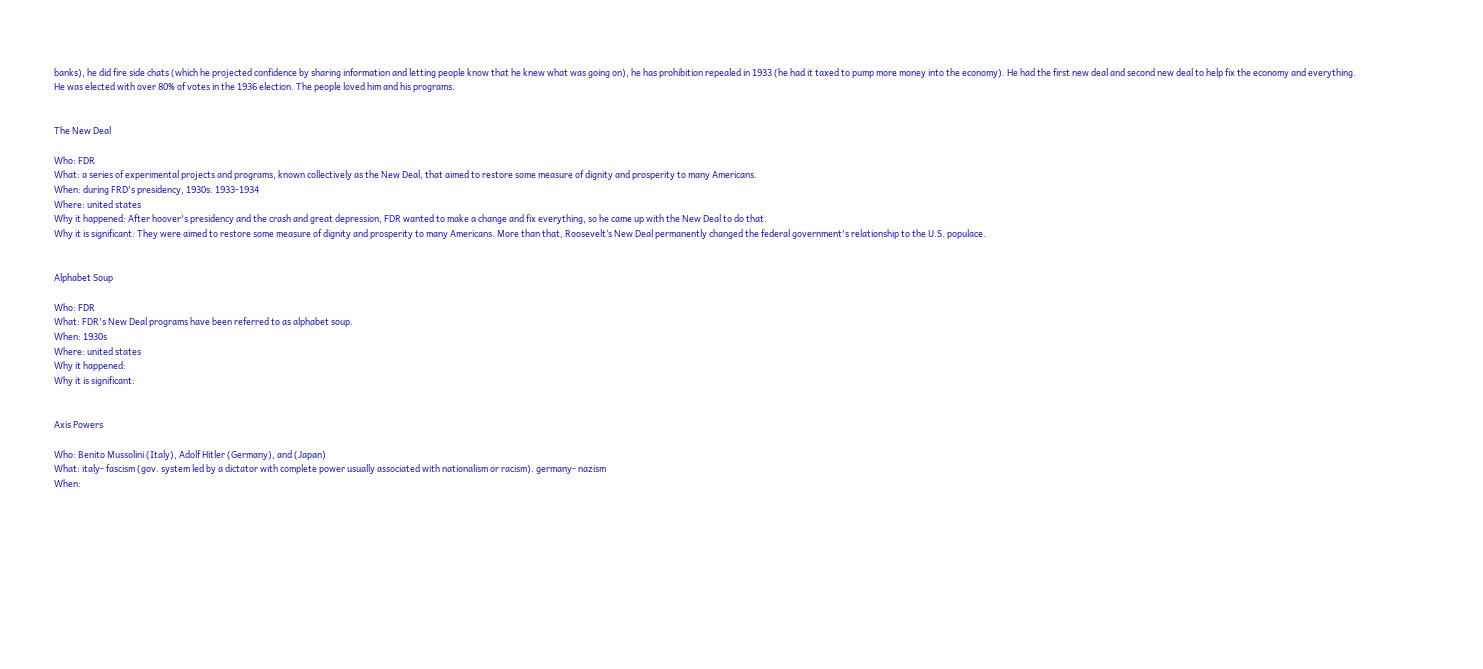banks), he did fire side chats (which he projected confidence by sharing information and letting people know that he knew what was going on), he has prohibition repealed in 1933 (he had it taxed to pump more money into the economy). He had the first new deal and second new deal to help fix the economy and everything.
He was elected with over 80% of votes in the 1936 election. The people loved him and his programs.


The New Deal

Who: FDR
What: a series of experimental projects and programs, known collectively as the New Deal, that aimed to restore some measure of dignity and prosperity to many Americans.
When: during FRD's presidency, 1930s. 1933-1934
Where: united states
Why it happened: After hoover's presidency and the crash and great depression, FDR wanted to make a change and fix everything, so he came up with the New Deal to do that.
Why it is significant: They were aimed to restore some measure of dignity and prosperity to many Americans. More than that, Roosevelt’s New Deal permanently changed the federal government's relationship to the U.S. populace.


Alphabet Soup

Who: FDR
What: FDR's New Deal programs have been referred to as alphabet soup.
When: 1930s
Where: united states
Why it happened:
Why it is significant:


Axis Powers

Who: Benito Mussolini (Italy), Adolf Hitler (Germany), and (Japan)
What: italy- fascism (gov. system led by a dictator with complete power usually associated with nationalism or racism). germany- nazism
When: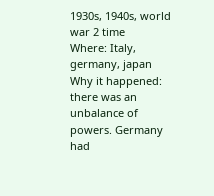1930s, 1940s, world war 2 time
Where: Italy, germany, japan
Why it happened: there was an unbalance of powers. Germany had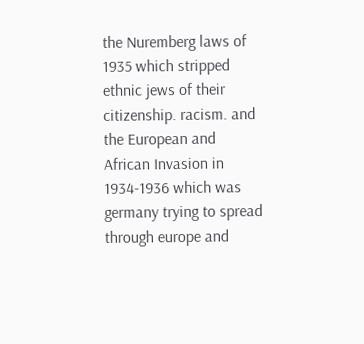the Nuremberg laws of 1935 which stripped ethnic jews of their citizenship. racism. and the European and African Invasion in 1934-1936 which was germany trying to spread through europe and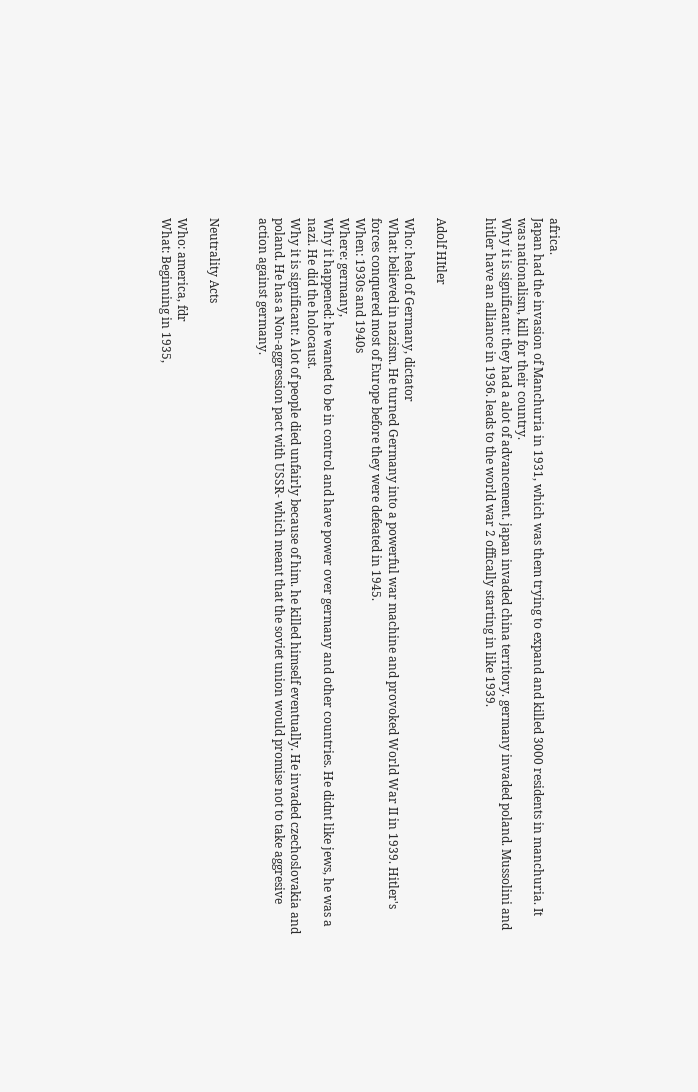africa.
Japan had the invasion of Manchuria in 1931, which was them trying to expand and killed 3000 residents in manchuria. It was nationalism, kill for their country.
Why it is significant: they had a alot of advancement. japan invaded china territory. germany invaded poland. Mussolini and hitler have an alliance in 1936. leads to the world war 2 offically starting in like 1939.


Adolf HItler

Who: head of Germany, dictator
What: believed in nazism. He turned Germany into a powerful war machine and provoked World War II in 1939. Hitler's forces conquered most of Europe before they were defeated in 1945.
When: 1930s and 1940s
Where: germany,
Why it happened: he wanted to be in control and have power over germany and other countries. He didnt like jews, he was a nazi. He did the holocaust.
Why it is significant: A lot of people died unfairly because of him. he killed himself eventually. He invaded czechoslovakia and poland. He has a Non-aggression pact with USSR- which meant that the soviet union would promise not to take aggresive action against germany.


Neutrality Acts

Who: america, fdr
What: Beginning in 1935,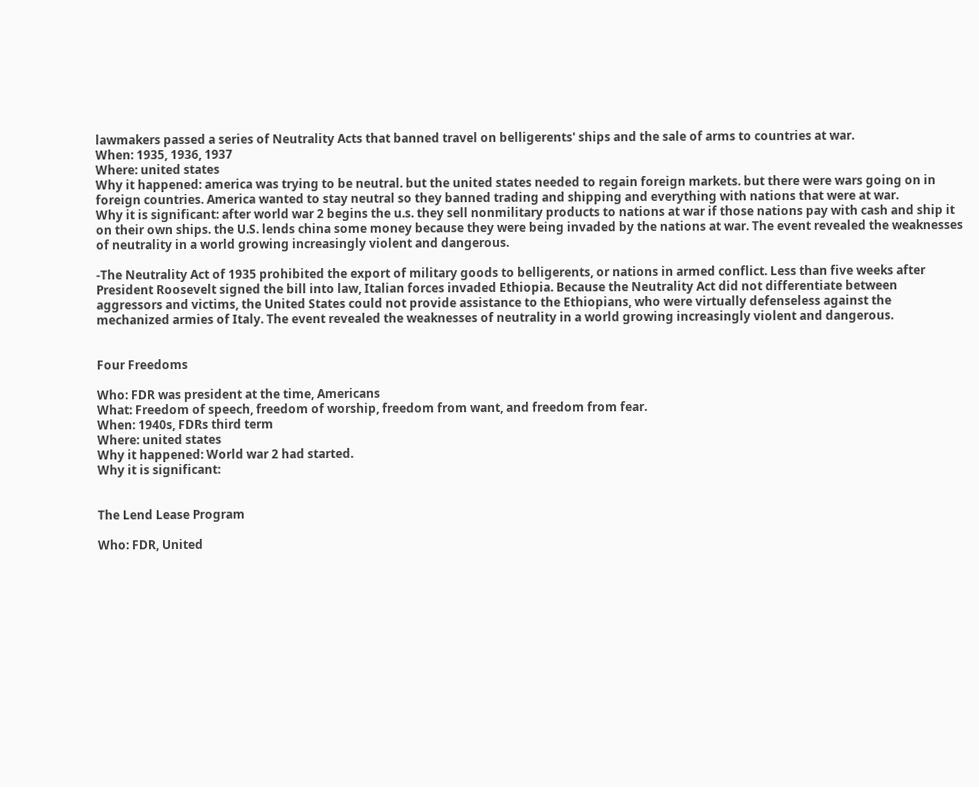lawmakers passed a series of Neutrality Acts that banned travel on belligerents' ships and the sale of arms to countries at war.
When: 1935, 1936, 1937
Where: united states
Why it happened: america was trying to be neutral. but the united states needed to regain foreign markets. but there were wars going on in foreign countries. America wanted to stay neutral so they banned trading and shipping and everything with nations that were at war.
Why it is significant: after world war 2 begins the u.s. they sell nonmilitary products to nations at war if those nations pay with cash and ship it on their own ships. the U.S. lends china some money because they were being invaded by the nations at war. The event revealed the weaknesses of neutrality in a world growing increasingly violent and dangerous.

-The Neutrality Act of 1935 prohibited the export of military goods to belligerents, or nations in armed conflict. Less than five weeks after President Roosevelt signed the bill into law, Italian forces invaded Ethiopia. Because the Neutrality Act did not differentiate between aggressors and victims, the United States could not provide assistance to the Ethiopians, who were virtually defenseless against the mechanized armies of Italy. The event revealed the weaknesses of neutrality in a world growing increasingly violent and dangerous.


Four Freedoms

Who: FDR was president at the time, Americans
What: Freedom of speech, freedom of worship, freedom from want, and freedom from fear.
When: 1940s, FDRs third term
Where: united states
Why it happened: World war 2 had started.
Why it is significant:


The Lend Lease Program

Who: FDR, United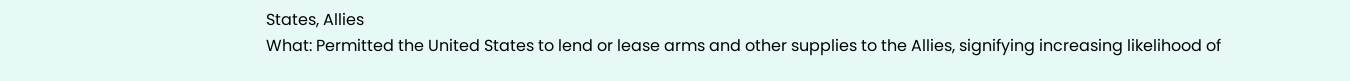States, Allies
What: Permitted the United States to lend or lease arms and other supplies to the Allies, signifying increasing likelihood of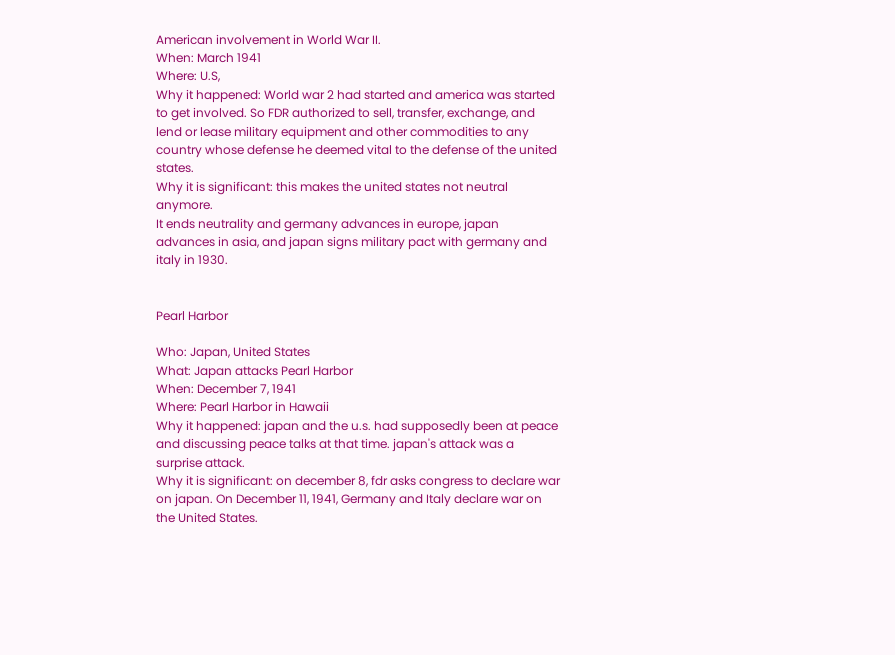American involvement in World War II.
When: March 1941
Where: U.S,
Why it happened: World war 2 had started and america was started to get involved. So FDR authorized to sell, transfer, exchange, and lend or lease military equipment and other commodities to any country whose defense he deemed vital to the defense of the united states.
Why it is significant: this makes the united states not neutral anymore.
It ends neutrality and germany advances in europe, japan advances in asia, and japan signs military pact with germany and italy in 1930.


Pearl Harbor

Who: Japan, United States
What: Japan attacks Pearl Harbor
When: December 7, 1941
Where: Pearl Harbor in Hawaii
Why it happened: japan and the u.s. had supposedly been at peace and discussing peace talks at that time. japan's attack was a surprise attack.
Why it is significant: on december 8, fdr asks congress to declare war on japan. On December 11, 1941, Germany and Italy declare war on the United States.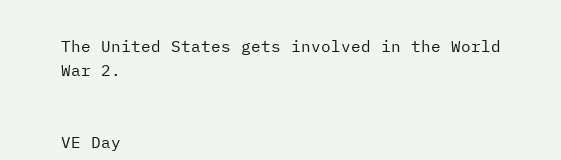The United States gets involved in the World War 2.


VE Day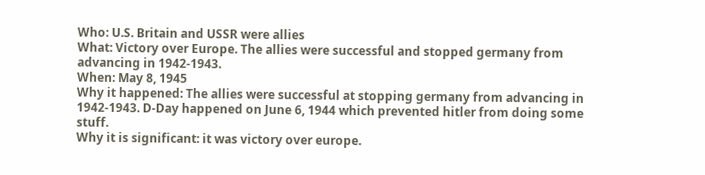Who: U.S. Britain and USSR were allies
What: Victory over Europe. The allies were successful and stopped germany from advancing in 1942-1943.
When: May 8, 1945
Why it happened: The allies were successful at stopping germany from advancing in 1942-1943. D-Day happened on June 6, 1944 which prevented hitler from doing some stuff.
Why it is significant: it was victory over europe.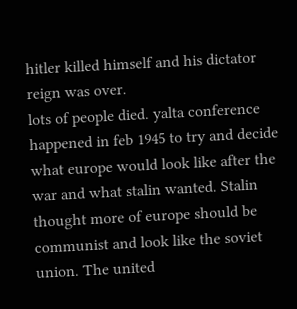hitler killed himself and his dictator reign was over.
lots of people died. yalta conference happened in feb 1945 to try and decide what europe would look like after the war and what stalin wanted. Stalin thought more of europe should be communist and look like the soviet union. The united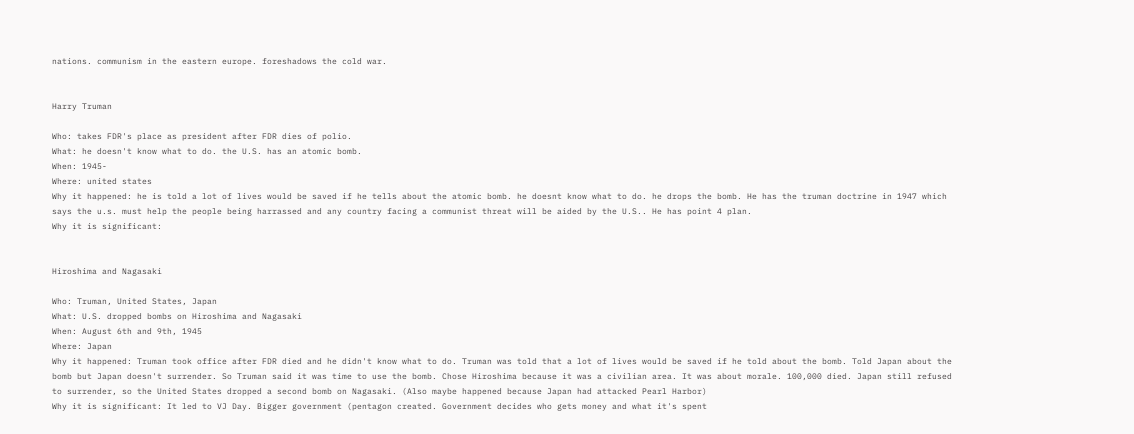nations. communism in the eastern europe. foreshadows the cold war.


Harry Truman

Who: takes FDR's place as president after FDR dies of polio.
What: he doesn't know what to do. the U.S. has an atomic bomb.
When: 1945-
Where: united states
Why it happened: he is told a lot of lives would be saved if he tells about the atomic bomb. he doesnt know what to do. he drops the bomb. He has the truman doctrine in 1947 which says the u.s. must help the people being harrassed and any country facing a communist threat will be aided by the U.S.. He has point 4 plan.
Why it is significant:


Hiroshima and Nagasaki

Who: Truman, United States, Japan
What: U.S. dropped bombs on Hiroshima and Nagasaki
When: August 6th and 9th, 1945
Where: Japan
Why it happened: Truman took office after FDR died and he didn't know what to do. Truman was told that a lot of lives would be saved if he told about the bomb. Told Japan about the bomb but Japan doesn't surrender. So Truman said it was time to use the bomb. Chose Hiroshima because it was a civilian area. It was about morale. 100,000 died. Japan still refused to surrender, so the United States dropped a second bomb on Nagasaki. (Also maybe happened because Japan had attacked Pearl Harbor)
Why it is significant: It led to VJ Day. Bigger government (pentagon created. Government decides who gets money and what it's spent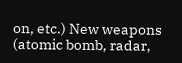on, etc.) New weapons (atomic bomb, radar,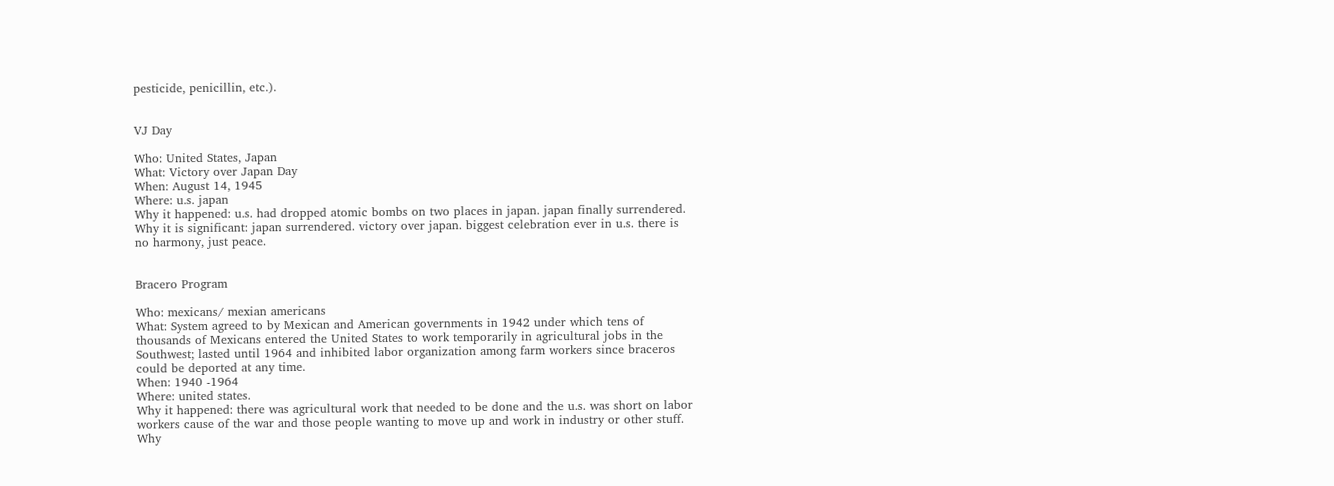pesticide, penicillin, etc.).


VJ Day

Who: United States, Japan
What: Victory over Japan Day
When: August 14, 1945
Where: u.s. japan
Why it happened: u.s. had dropped atomic bombs on two places in japan. japan finally surrendered.
Why it is significant: japan surrendered. victory over japan. biggest celebration ever in u.s. there is no harmony, just peace.


Bracero Program

Who: mexicans/ mexian americans
What: System agreed to by Mexican and American governments in 1942 under which tens of thousands of Mexicans entered the United States to work temporarily in agricultural jobs in the Southwest; lasted until 1964 and inhibited labor organization among farm workers since braceros could be deported at any time.
When: 1940 -1964
Where: united states.
Why it happened: there was agricultural work that needed to be done and the u.s. was short on labor workers cause of the war and those people wanting to move up and work in industry or other stuff.
Why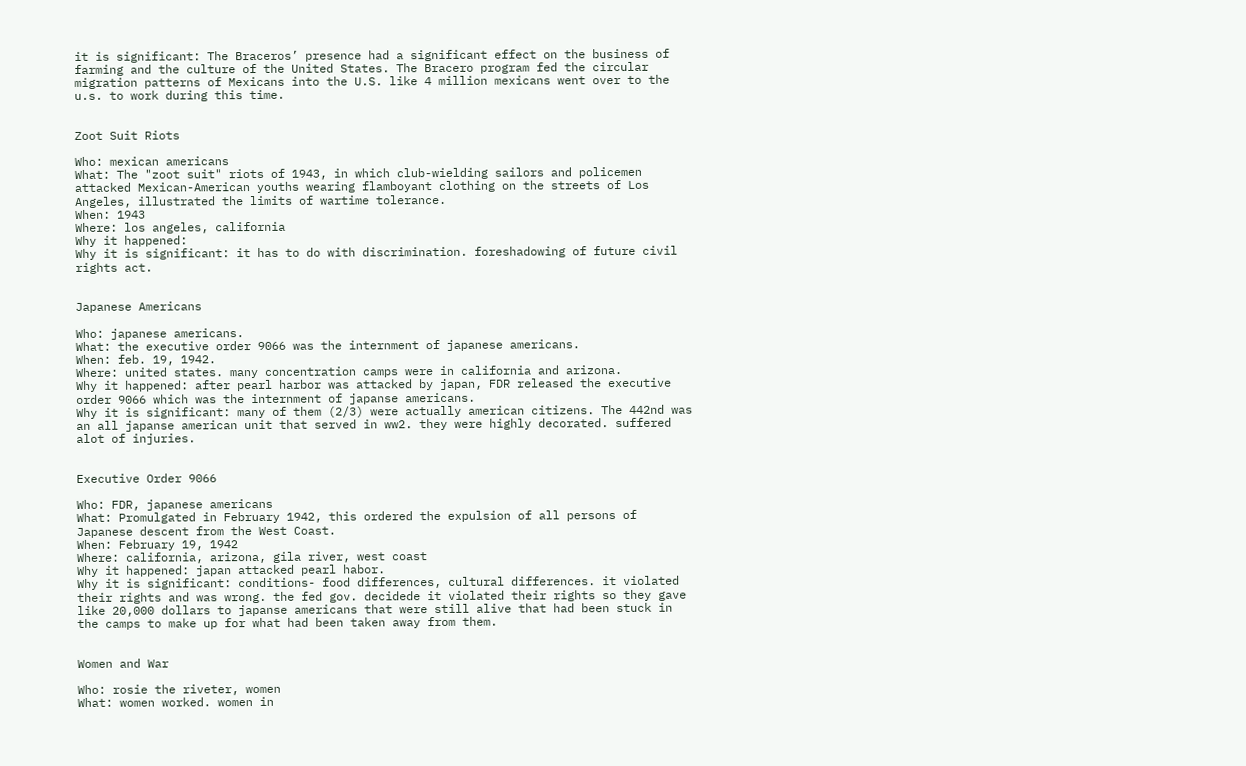it is significant: The Braceros’ presence had a significant effect on the business of farming and the culture of the United States. The Bracero program fed the circular migration patterns of Mexicans into the U.S. like 4 million mexicans went over to the u.s. to work during this time.


Zoot Suit Riots

Who: mexican americans
What: The "zoot suit" riots of 1943, in which club-wielding sailors and policemen attacked Mexican-American youths wearing flamboyant clothing on the streets of Los Angeles, illustrated the limits of wartime tolerance.
When: 1943
Where: los angeles, california
Why it happened:
Why it is significant: it has to do with discrimination. foreshadowing of future civil rights act.


Japanese Americans

Who: japanese americans.
What: the executive order 9066 was the internment of japanese americans.
When: feb. 19, 1942.
Where: united states. many concentration camps were in california and arizona.
Why it happened: after pearl harbor was attacked by japan, FDR released the executive order 9066 which was the internment of japanse americans.
Why it is significant: many of them (2/3) were actually american citizens. The 442nd was an all japanse american unit that served in ww2. they were highly decorated. suffered alot of injuries.


Executive Order 9066

Who: FDR, japanese americans
What: Promulgated in February 1942, this ordered the expulsion of all persons of Japanese descent from the West Coast.
When: February 19, 1942
Where: california, arizona, gila river, west coast
Why it happened: japan attacked pearl habor.
Why it is significant: conditions- food differences, cultural differences. it violated their rights and was wrong. the fed gov. decidede it violated their rights so they gave like 20,000 dollars to japanse americans that were still alive that had been stuck in the camps to make up for what had been taken away from them.


Women and War

Who: rosie the riveter, women
What: women worked. women in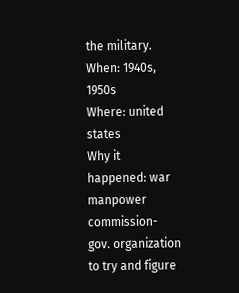the military.
When: 1940s, 1950s
Where: united states
Why it happened: war manpower commission- gov. organization to try and figure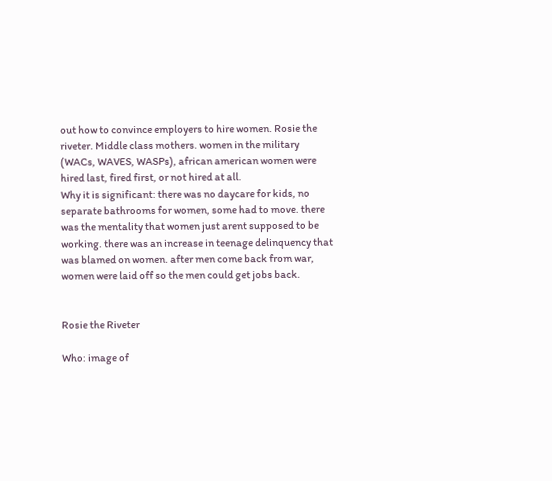out how to convince employers to hire women. Rosie the riveter. Middle class mothers. women in the military (WACs, WAVES, WASPs), african american women were hired last, fired first, or not hired at all.
Why it is significant: there was no daycare for kids, no separate bathrooms for women, some had to move. there was the mentality that women just arent supposed to be working. there was an increase in teenage delinquency that was blamed on women. after men come back from war, women were laid off so the men could get jobs back.


Rosie the Riveter

Who: image of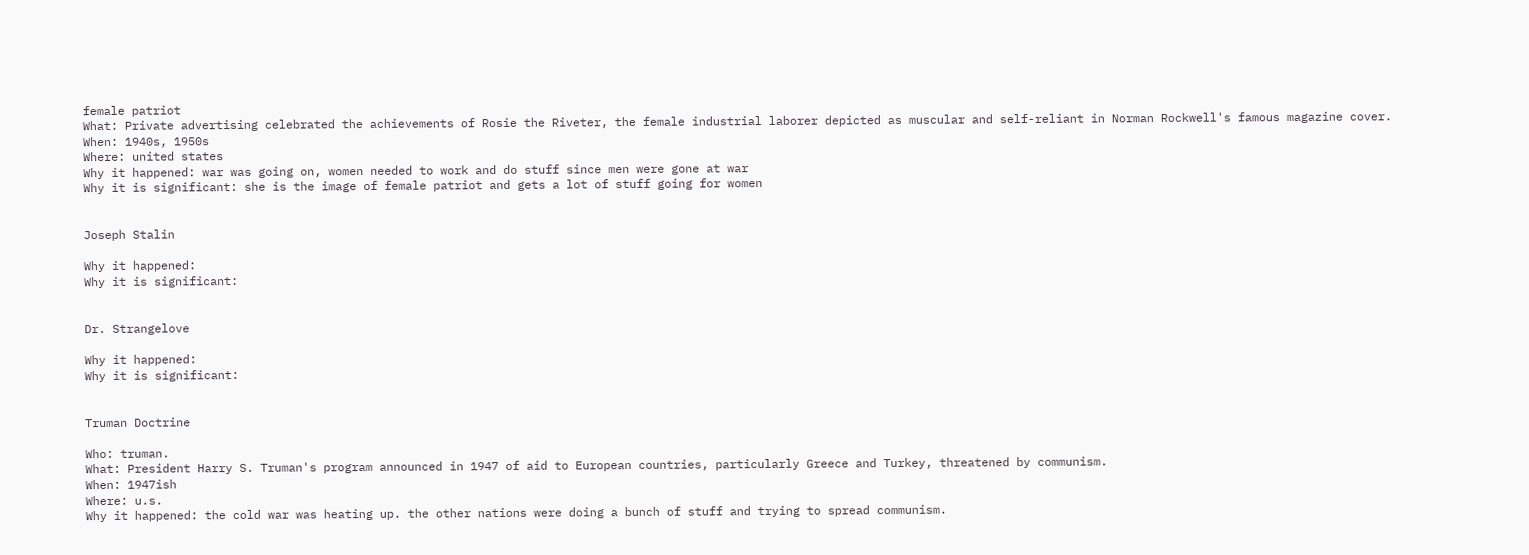female patriot
What: Private advertising celebrated the achievements of Rosie the Riveter, the female industrial laborer depicted as muscular and self-reliant in Norman Rockwell's famous magazine cover.
When: 1940s, 1950s
Where: united states
Why it happened: war was going on, women needed to work and do stuff since men were gone at war
Why it is significant: she is the image of female patriot and gets a lot of stuff going for women


Joseph Stalin

Why it happened:
Why it is significant:


Dr. Strangelove

Why it happened:
Why it is significant:


Truman Doctrine

Who: truman.
What: President Harry S. Truman's program announced in 1947 of aid to European countries, particularly Greece and Turkey, threatened by communism.
When: 1947ish
Where: u.s.
Why it happened: the cold war was heating up. the other nations were doing a bunch of stuff and trying to spread communism.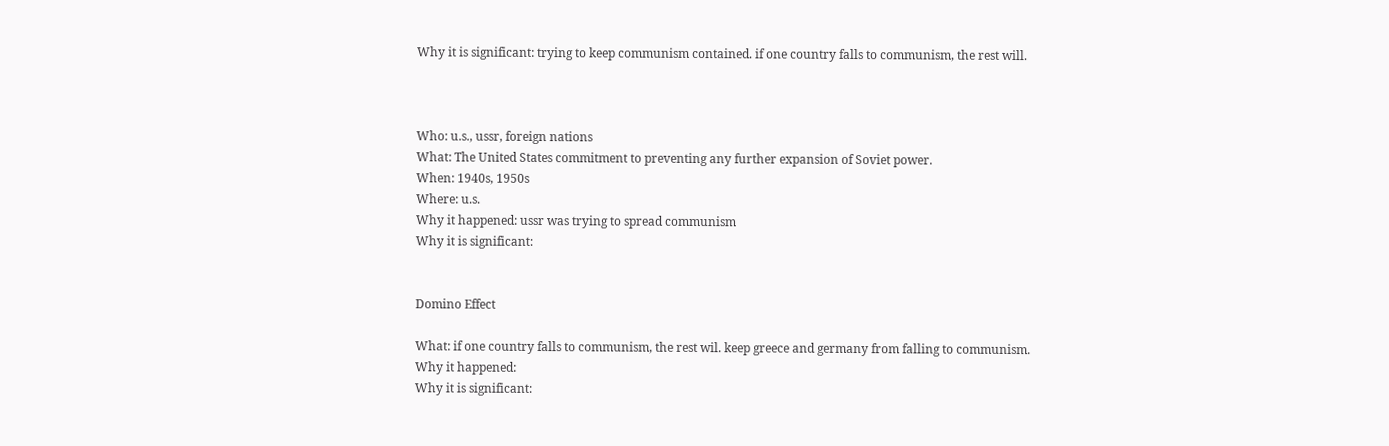Why it is significant: trying to keep communism contained. if one country falls to communism, the rest will.



Who: u.s., ussr, foreign nations
What: The United States commitment to preventing any further expansion of Soviet power.
When: 1940s, 1950s
Where: u.s.
Why it happened: ussr was trying to spread communism
Why it is significant:


Domino Effect

What: if one country falls to communism, the rest wil. keep greece and germany from falling to communism.
Why it happened:
Why it is significant: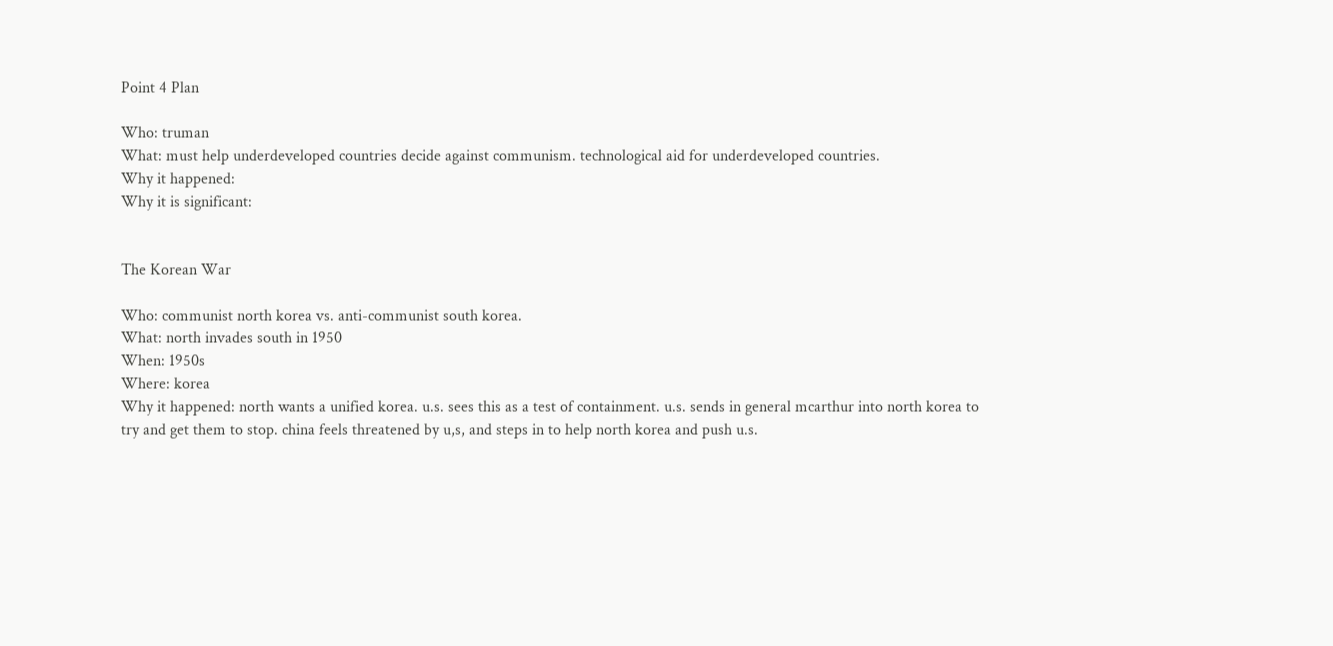Point 4 Plan

Who: truman
What: must help underdeveloped countries decide against communism. technological aid for underdeveloped countries.
Why it happened:
Why it is significant:


The Korean War

Who: communist north korea vs. anti-communist south korea.
What: north invades south in 1950
When: 1950s
Where: korea
Why it happened: north wants a unified korea. u.s. sees this as a test of containment. u.s. sends in general mcarthur into north korea to try and get them to stop. china feels threatened by u,s, and steps in to help north korea and push u.s.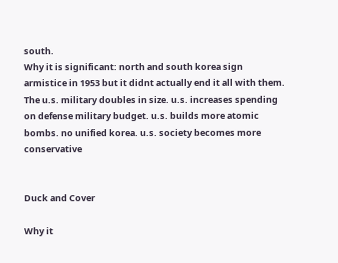south.
Why it is significant: north and south korea sign armistice in 1953 but it didnt actually end it all with them. The u.s. military doubles in size. u.s. increases spending on defense military budget. u.s. builds more atomic bombs. no unified korea. u.s. society becomes more conservative


Duck and Cover

Why it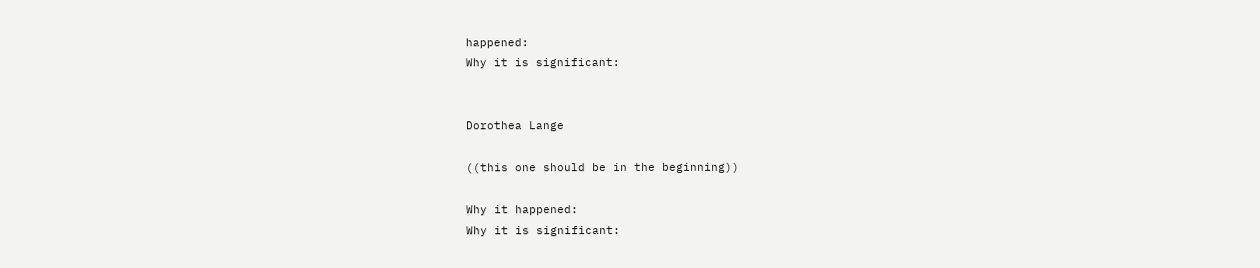happened:
Why it is significant:


Dorothea Lange

((this one should be in the beginning))

Why it happened:
Why it is significant: